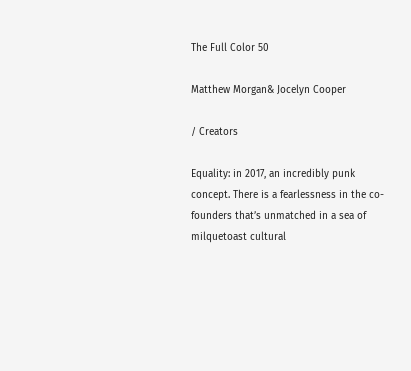The Full Color 50

Matthew Morgan& Jocelyn Cooper

/ Creators

Equality: in 2017, an incredibly punk concept. There is a fearlessness in the co-founders that’s unmatched in a sea of milquetoast cultural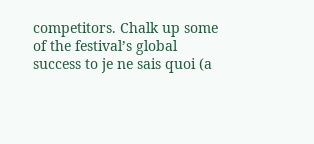competitors. Chalk up some of the festival’s global success to je ne sais quoi (a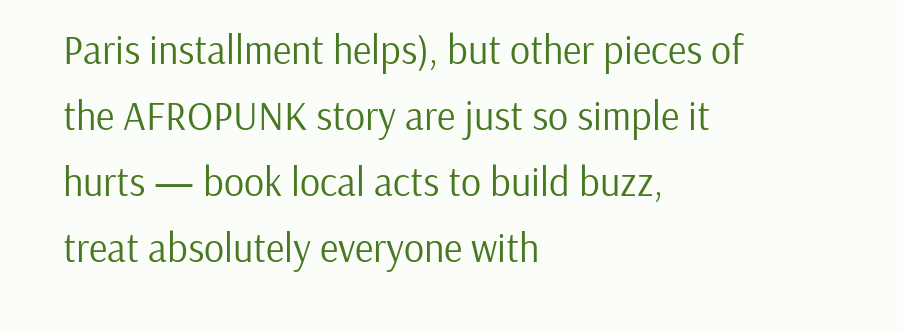Paris installment helps), but other pieces of the AFROPUNK story are just so simple it hurts — book local acts to build buzz, treat absolutely everyone with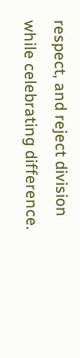respect, and reject division while celebrating difference.